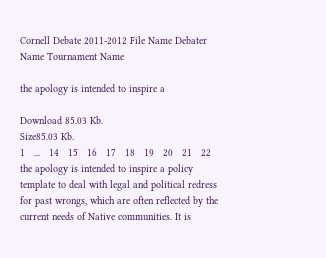Cornell Debate 2011-2012 File Name Debater Name Tournament Name

the apology is intended to inspire a

Download 85.03 Kb.
Size85.03 Kb.
1   ...   14   15   16   17   18   19   20   21   22
the apology is intended to inspire a policy template to deal with legal and political redress for past wrongs, which are often reflected by the current needs of Native communities. It is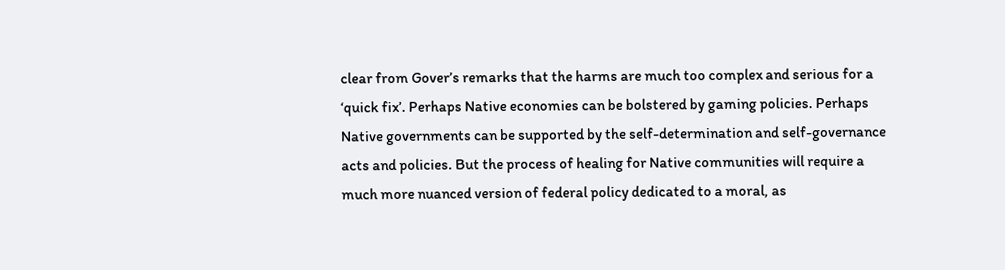clear from Gover’s remarks that the harms are much too complex and serious for a ‘quick fix’. Perhaps Native economies can be bolstered by gaming policies. Perhaps Native governments can be supported by the self-determination and self-governance acts and policies. But the process of healing for Native communities will require a much more nuanced version of federal policy dedicated to a moral, as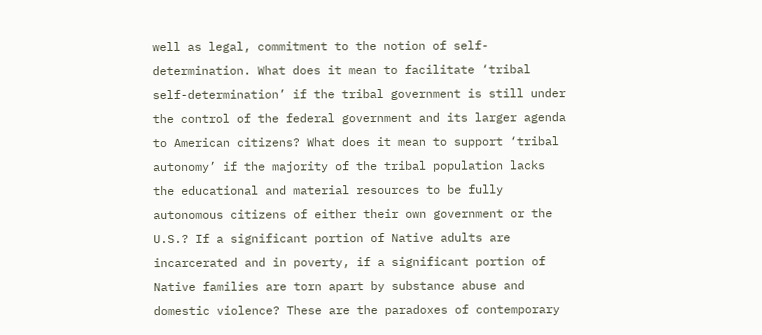well as legal, commitment to the notion of self-determination. What does it mean to facilitate ‘tribal self-determination’ if the tribal government is still under the control of the federal government and its larger agenda to American citizens? What does it mean to support ‘tribal autonomy’ if the majority of the tribal population lacks the educational and material resources to be fully autonomous citizens of either their own government or the U.S.? If a significant portion of Native adults are incarcerated and in poverty, if a significant portion of Native families are torn apart by substance abuse and domestic violence? These are the paradoxes of contemporary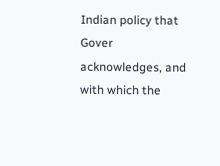Indian policy that Gover acknowledges, and with which the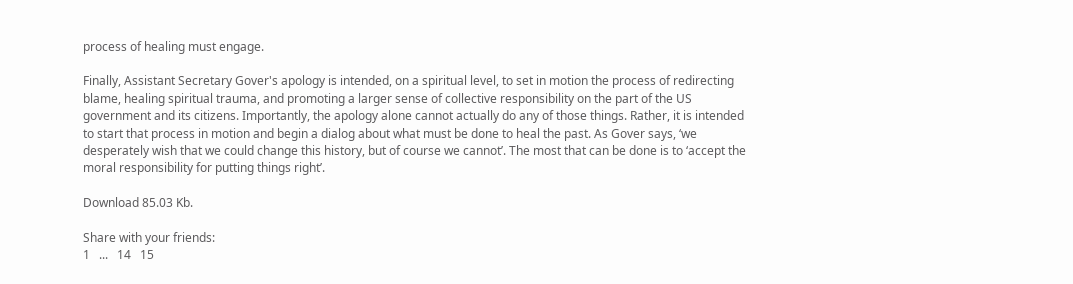process of healing must engage.

Finally, Assistant Secretary Gover's apology is intended, on a spiritual level, to set in motion the process of redirecting blame, healing spiritual trauma, and promoting a larger sense of collective responsibility on the part of the US government and its citizens. Importantly, the apology alone cannot actually do any of those things. Rather, it is intended to start that process in motion and begin a dialog about what must be done to heal the past. As Gover says, ‘we desperately wish that we could change this history, but of course we cannot’. The most that can be done is to ‘accept the moral responsibility for putting things right’.

Download 85.03 Kb.

Share with your friends:
1   ...   14   15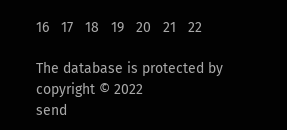16   17   18   19   20   21   22

The database is protected by copyright © 2022
send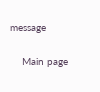message

    Main page